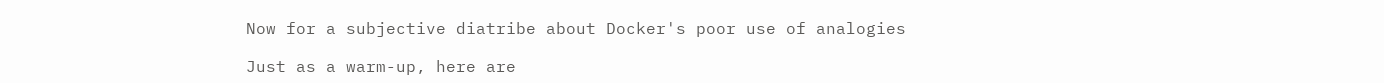Now for a subjective diatribe about Docker's poor use of analogies

Just as a warm-up, here are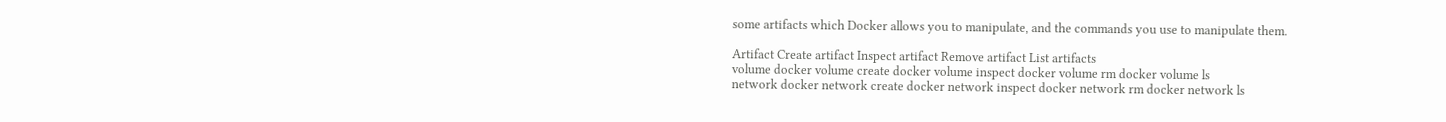some artifacts which Docker allows you to manipulate, and the commands you use to manipulate them.

Artifact Create artifact Inspect artifact Remove artifact List artifacts
volume docker volume create docker volume inspect docker volume rm docker volume ls
network docker network create docker network inspect docker network rm docker network ls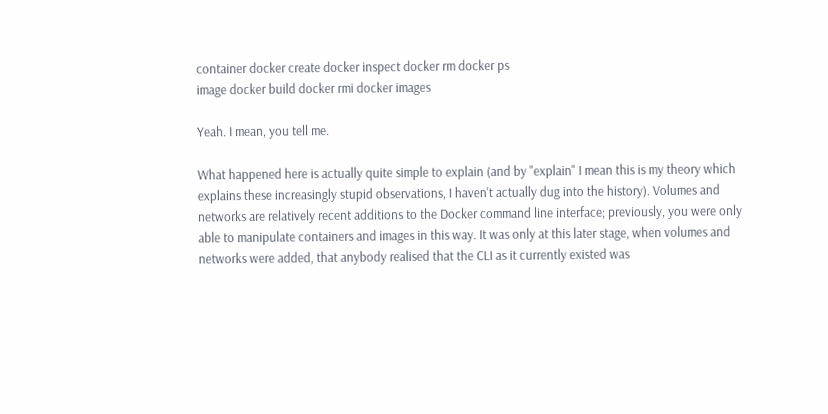container docker create docker inspect docker rm docker ps
image docker build docker rmi docker images

Yeah. I mean, you tell me.

What happened here is actually quite simple to explain (and by "explain" I mean this is my theory which explains these increasingly stupid observations, I haven't actually dug into the history). Volumes and networks are relatively recent additions to the Docker command line interface; previously, you were only able to manipulate containers and images in this way. It was only at this later stage, when volumes and networks were added, that anybody realised that the CLI as it currently existed was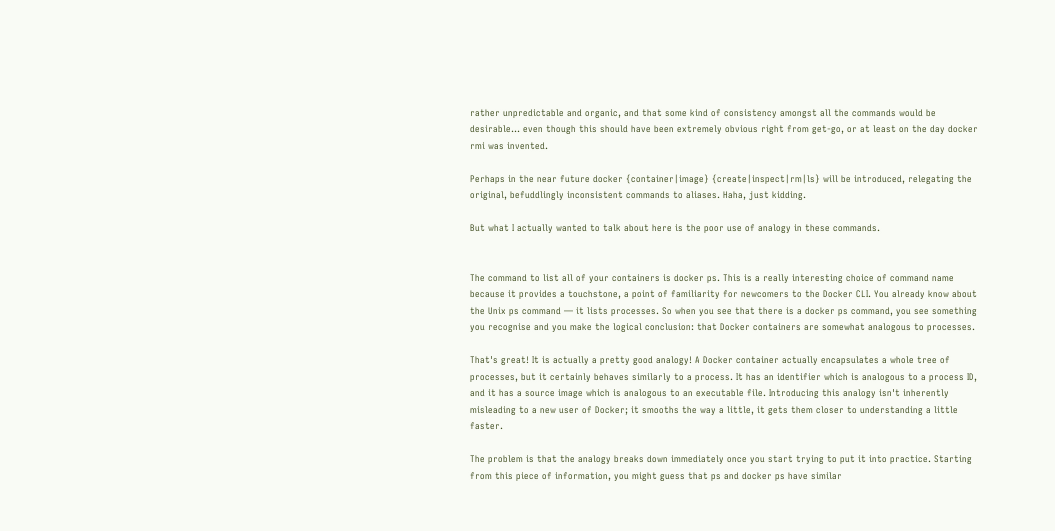rather unpredictable and organic, and that some kind of consistency amongst all the commands would be desirable... even though this should have been extremely obvious right from get-go, or at least on the day docker rmi was invented.

Perhaps in the near future docker {container|image} {create|inspect|rm|ls} will be introduced, relegating the original, befuddlingly inconsistent commands to aliases. Haha, just kidding.

But what I actually wanted to talk about here is the poor use of analogy in these commands.


The command to list all of your containers is docker ps. This is a really interesting choice of command name because it provides a touchstone, a point of familiarity for newcomers to the Docker CLI. You already know about the Unix ps command — it lists processes. So when you see that there is a docker ps command, you see something you recognise and you make the logical conclusion: that Docker containers are somewhat analogous to processes.

That's great! It is actually a pretty good analogy! A Docker container actually encapsulates a whole tree of processes, but it certainly behaves similarly to a process. It has an identifier which is analogous to a process ID, and it has a source image which is analogous to an executable file. Introducing this analogy isn't inherently misleading to a new user of Docker; it smooths the way a little, it gets them closer to understanding a little faster.

The problem is that the analogy breaks down immediately once you start trying to put it into practice. Starting from this piece of information, you might guess that ps and docker ps have similar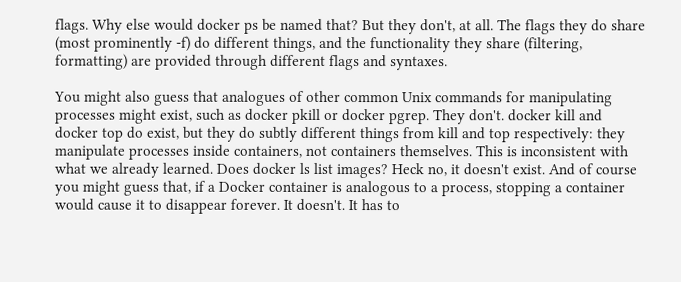flags. Why else would docker ps be named that? But they don't, at all. The flags they do share (most prominently -f) do different things, and the functionality they share (filtering, formatting) are provided through different flags and syntaxes.

You might also guess that analogues of other common Unix commands for manipulating processes might exist, such as docker pkill or docker pgrep. They don't. docker kill and docker top do exist, but they do subtly different things from kill and top respectively: they manipulate processes inside containers, not containers themselves. This is inconsistent with what we already learned. Does docker ls list images? Heck no, it doesn't exist. And of course you might guess that, if a Docker container is analogous to a process, stopping a container would cause it to disappear forever. It doesn't. It has to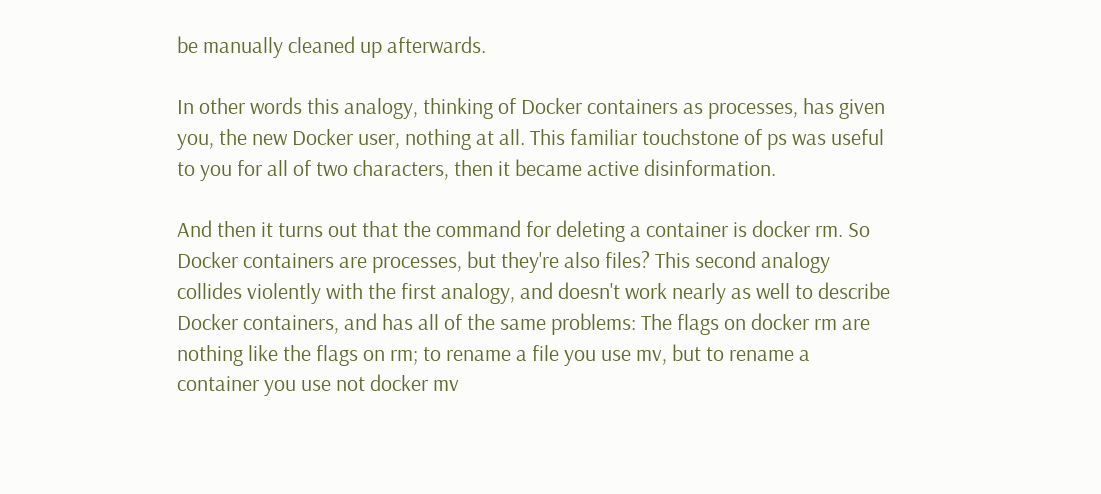be manually cleaned up afterwards.

In other words this analogy, thinking of Docker containers as processes, has given you, the new Docker user, nothing at all. This familiar touchstone of ps was useful to you for all of two characters, then it became active disinformation.

And then it turns out that the command for deleting a container is docker rm. So Docker containers are processes, but they're also files? This second analogy collides violently with the first analogy, and doesn't work nearly as well to describe Docker containers, and has all of the same problems: The flags on docker rm are nothing like the flags on rm; to rename a file you use mv, but to rename a container you use not docker mv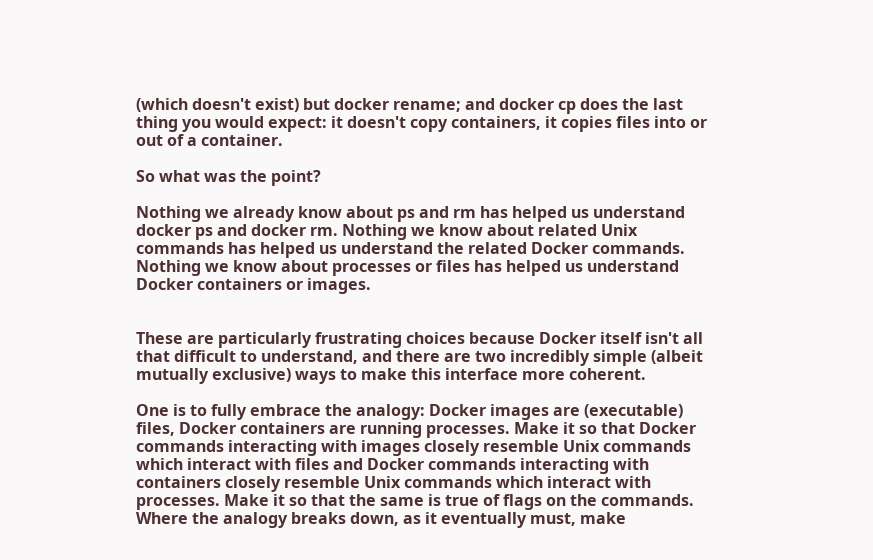(which doesn't exist) but docker rename; and docker cp does the last thing you would expect: it doesn't copy containers, it copies files into or out of a container.

So what was the point?

Nothing we already know about ps and rm has helped us understand docker ps and docker rm. Nothing we know about related Unix commands has helped us understand the related Docker commands. Nothing we know about processes or files has helped us understand Docker containers or images.


These are particularly frustrating choices because Docker itself isn't all that difficult to understand, and there are two incredibly simple (albeit mutually exclusive) ways to make this interface more coherent.

One is to fully embrace the analogy: Docker images are (executable) files, Docker containers are running processes. Make it so that Docker commands interacting with images closely resemble Unix commands which interact with files and Docker commands interacting with containers closely resemble Unix commands which interact with processes. Make it so that the same is true of flags on the commands. Where the analogy breaks down, as it eventually must, make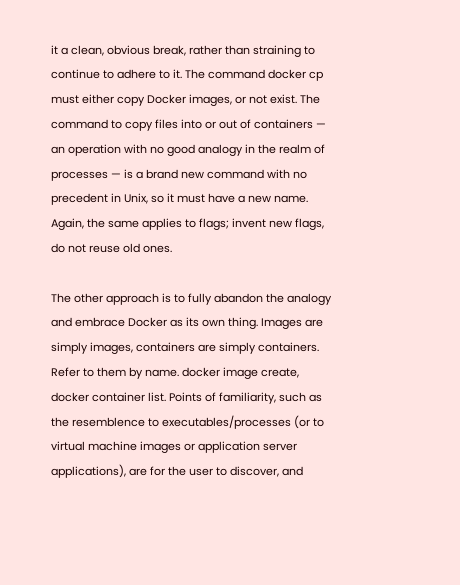it a clean, obvious break, rather than straining to continue to adhere to it. The command docker cp must either copy Docker images, or not exist. The command to copy files into or out of containers — an operation with no good analogy in the realm of processes — is a brand new command with no precedent in Unix, so it must have a new name. Again, the same applies to flags; invent new flags, do not reuse old ones.

The other approach is to fully abandon the analogy and embrace Docker as its own thing. Images are simply images, containers are simply containers. Refer to them by name. docker image create, docker container list. Points of familiarity, such as the resemblence to executables/processes (or to virtual machine images or application server applications), are for the user to discover, and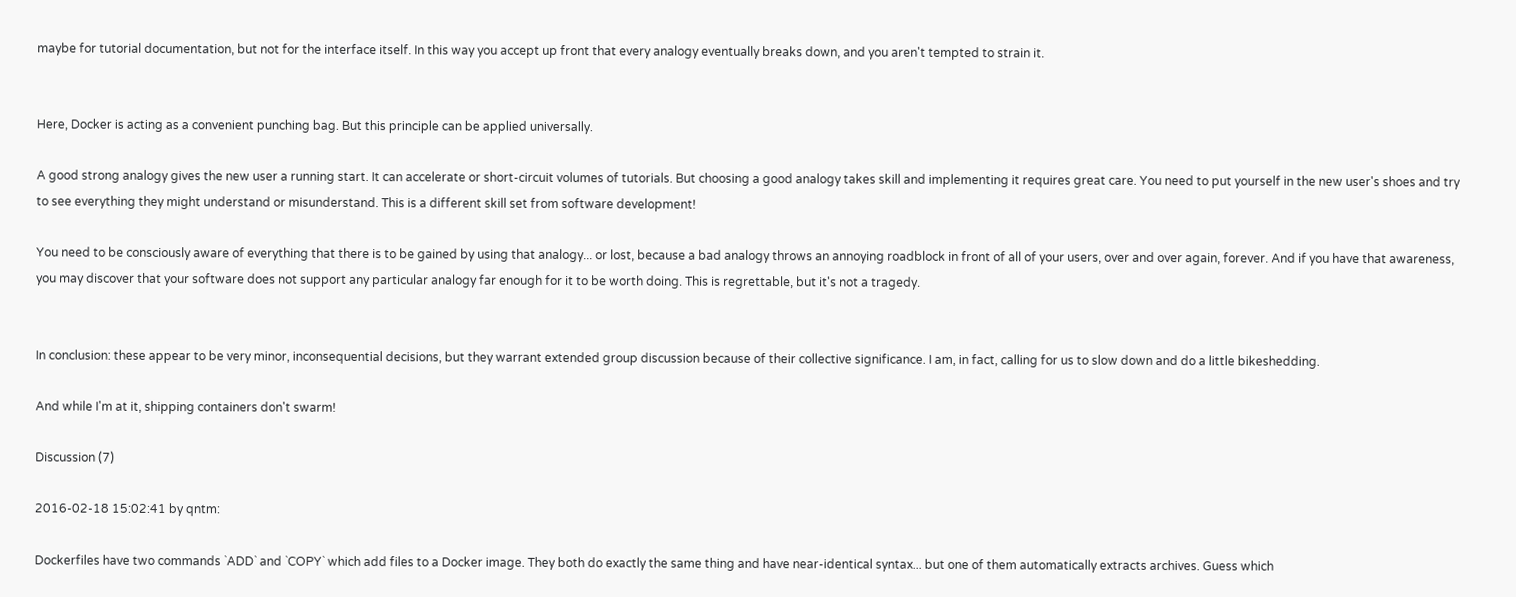maybe for tutorial documentation, but not for the interface itself. In this way you accept up front that every analogy eventually breaks down, and you aren't tempted to strain it.


Here, Docker is acting as a convenient punching bag. But this principle can be applied universally.

A good strong analogy gives the new user a running start. It can accelerate or short-circuit volumes of tutorials. But choosing a good analogy takes skill and implementing it requires great care. You need to put yourself in the new user's shoes and try to see everything they might understand or misunderstand. This is a different skill set from software development!

You need to be consciously aware of everything that there is to be gained by using that analogy... or lost, because a bad analogy throws an annoying roadblock in front of all of your users, over and over again, forever. And if you have that awareness, you may discover that your software does not support any particular analogy far enough for it to be worth doing. This is regrettable, but it's not a tragedy.


In conclusion: these appear to be very minor, inconsequential decisions, but they warrant extended group discussion because of their collective significance. I am, in fact, calling for us to slow down and do a little bikeshedding.

And while I'm at it, shipping containers don't swarm!

Discussion (7)

2016-02-18 15:02:41 by qntm:

Dockerfiles have two commands `ADD` and `COPY` which add files to a Docker image. They both do exactly the same thing and have near-identical syntax... but one of them automatically extracts archives. Guess which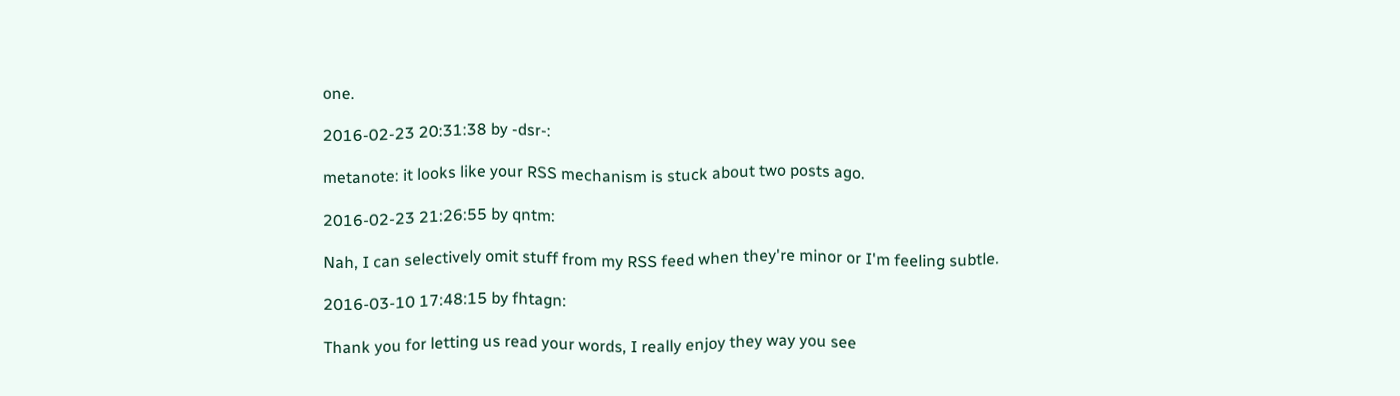one.

2016-02-23 20:31:38 by -dsr-:

metanote: it looks like your RSS mechanism is stuck about two posts ago.

2016-02-23 21:26:55 by qntm:

Nah, I can selectively omit stuff from my RSS feed when they're minor or I'm feeling subtle.

2016-03-10 17:48:15 by fhtagn:

Thank you for letting us read your words, I really enjoy they way you see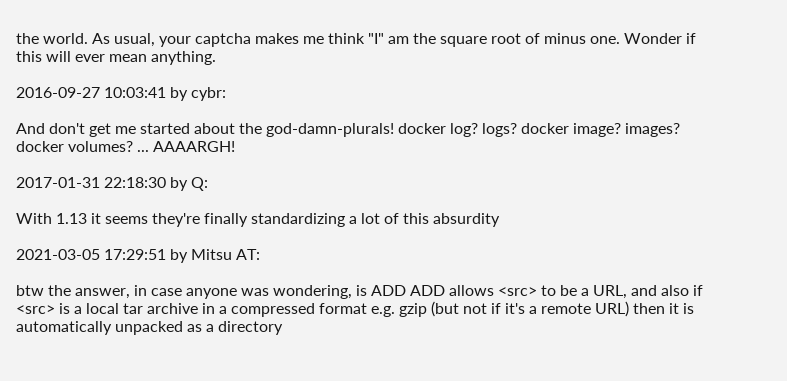the world. As usual, your captcha makes me think "I" am the square root of minus one. Wonder if this will ever mean anything.

2016-09-27 10:03:41 by cybr:

And don't get me started about the god-damn-plurals! docker log? logs? docker image? images? docker volumes? ... AAAARGH!

2017-01-31 22:18:30 by Q:

With 1.13 it seems they're finally standardizing a lot of this absurdity

2021-03-05 17:29:51 by Mitsu AT:

btw the answer, in case anyone was wondering, is ADD ADD allows <src> to be a URL, and also if <src> is a local tar archive in a compressed format e.g. gzip (but not if it's a remote URL) then it is automatically unpacked as a directory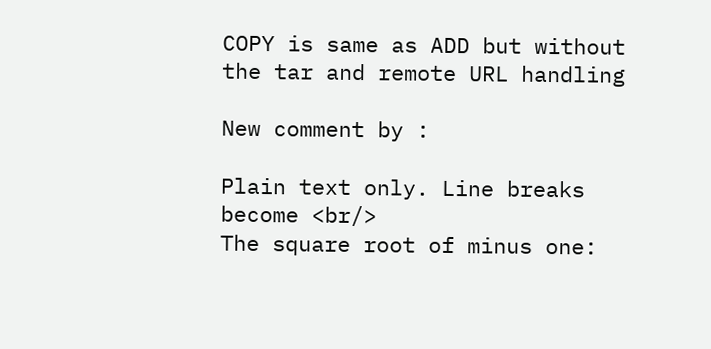COPY is same as ADD but without the tar and remote URL handling

New comment by :

Plain text only. Line breaks become <br/>
The square root of minus one: